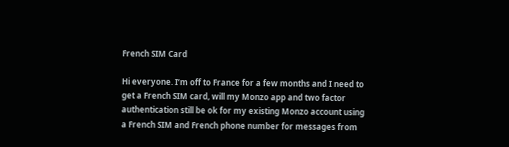French SIM Card

Hi everyone. I’m off to France for a few months and I need to get a French SIM card, will my Monzo app and two factor authentication still be ok for my existing Monzo account using a French SIM and French phone number for messages from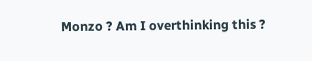Monzo ? Am I overthinking this ?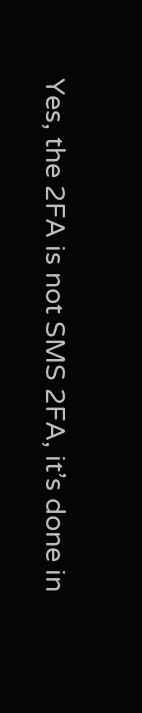Yes, the 2FA is not SMS 2FA, it’s done in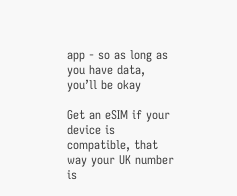app - so as long as you have data, you’ll be okay

Get an eSIM if your device is compatible, that way your UK number is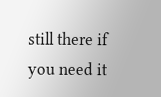still there if you need it